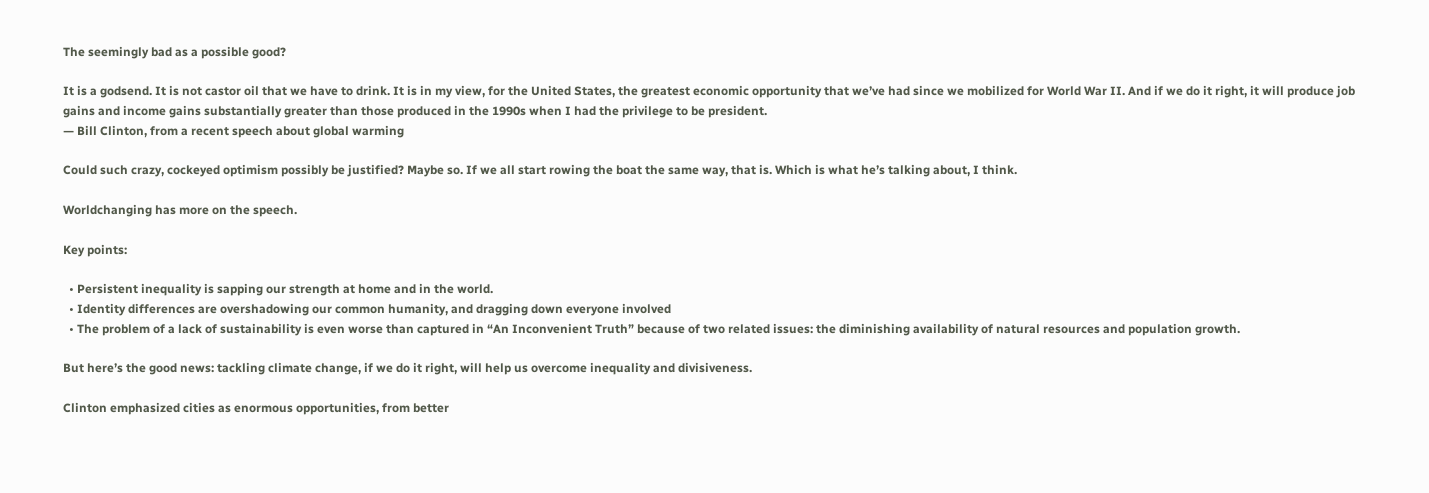The seemingly bad as a possible good?

It is a godsend. It is not castor oil that we have to drink. It is in my view, for the United States, the greatest economic opportunity that we’ve had since we mobilized for World War II. And if we do it right, it will produce job gains and income gains substantially greater than those produced in the 1990s when I had the privilege to be president.
— Bill Clinton, from a recent speech about global warming

Could such crazy, cockeyed optimism possibly be justified? Maybe so. If we all start rowing the boat the same way, that is. Which is what he’s talking about, I think.

Worldchanging has more on the speech.

Key points:

  • Persistent inequality is sapping our strength at home and in the world.
  • Identity differences are overshadowing our common humanity, and dragging down everyone involved
  • The problem of a lack of sustainability is even worse than captured in “An Inconvenient Truth” because of two related issues: the diminishing availability of natural resources and population growth.

But here’s the good news: tackling climate change, if we do it right, will help us overcome inequality and divisiveness.

Clinton emphasized cities as enormous opportunities, from better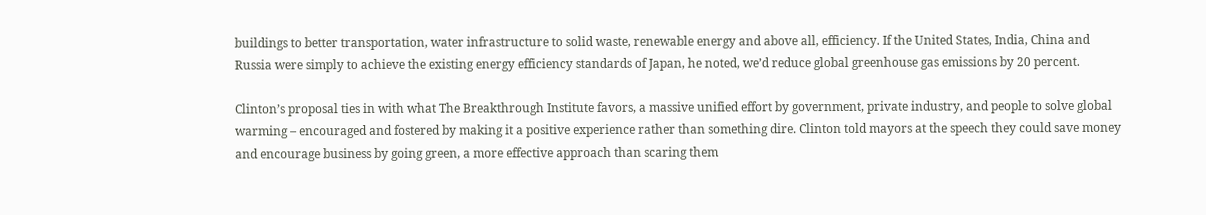buildings to better transportation, water infrastructure to solid waste, renewable energy and above all, efficiency. If the United States, India, China and Russia were simply to achieve the existing energy efficiency standards of Japan, he noted, we’d reduce global greenhouse gas emissions by 20 percent.

Clinton’s proposal ties in with what The Breakthrough Institute favors, a massive unified effort by government, private industry, and people to solve global warming – encouraged and fostered by making it a positive experience rather than something dire. Clinton told mayors at the speech they could save money and encourage business by going green, a more effective approach than scaring them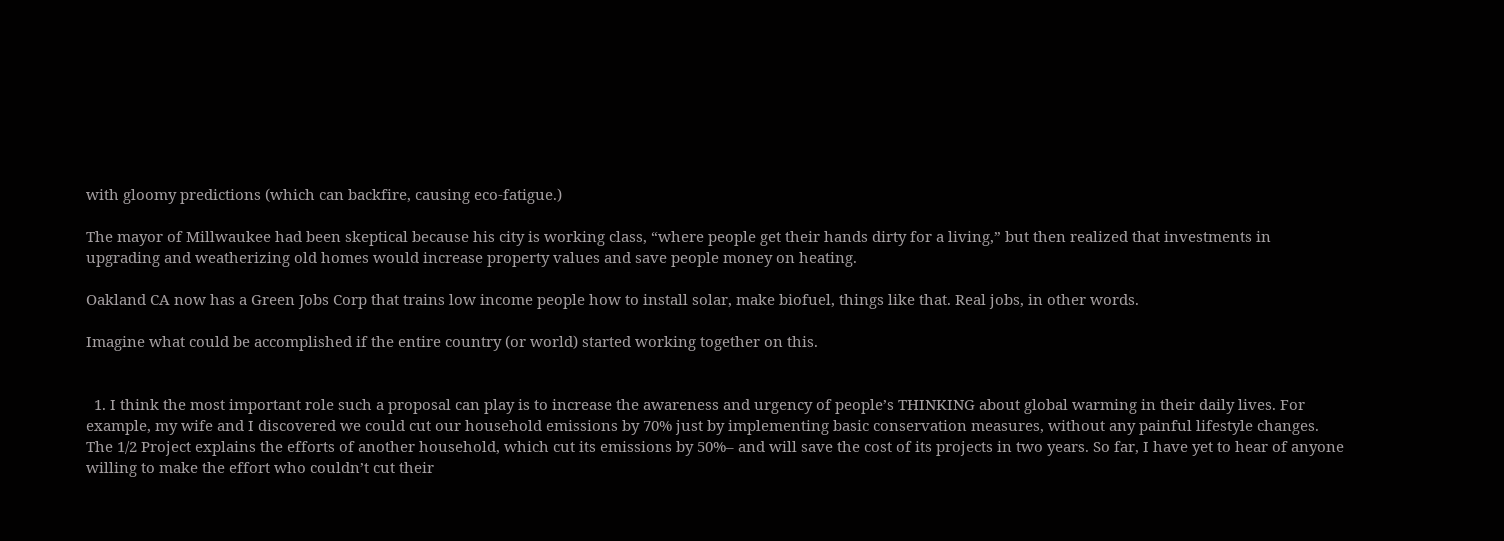with gloomy predictions (which can backfire, causing eco-fatigue.)

The mayor of Millwaukee had been skeptical because his city is working class, “where people get their hands dirty for a living,” but then realized that investments in upgrading and weatherizing old homes would increase property values and save people money on heating.

Oakland CA now has a Green Jobs Corp that trains low income people how to install solar, make biofuel, things like that. Real jobs, in other words.

Imagine what could be accomplished if the entire country (or world) started working together on this.


  1. I think the most important role such a proposal can play is to increase the awareness and urgency of people’s THINKING about global warming in their daily lives. For example, my wife and I discovered we could cut our household emissions by 70% just by implementing basic conservation measures, without any painful lifestyle changes. The 1/2 Project explains the efforts of another household, which cut its emissions by 50%– and will save the cost of its projects in two years. So far, I have yet to hear of anyone willing to make the effort who couldn’t cut their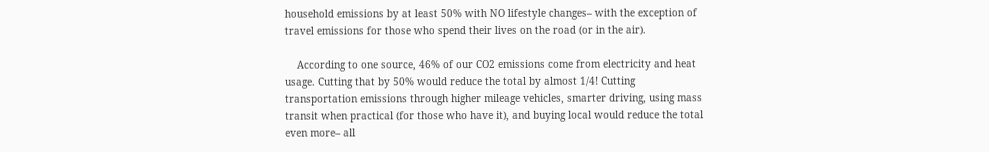household emissions by at least 50% with NO lifestyle changes– with the exception of travel emissions for those who spend their lives on the road (or in the air).

    According to one source, 46% of our CO2 emissions come from electricity and heat usage. Cutting that by 50% would reduce the total by almost 1/4! Cutting transportation emissions through higher mileage vehicles, smarter driving, using mass transit when practical (for those who have it), and buying local would reduce the total even more– all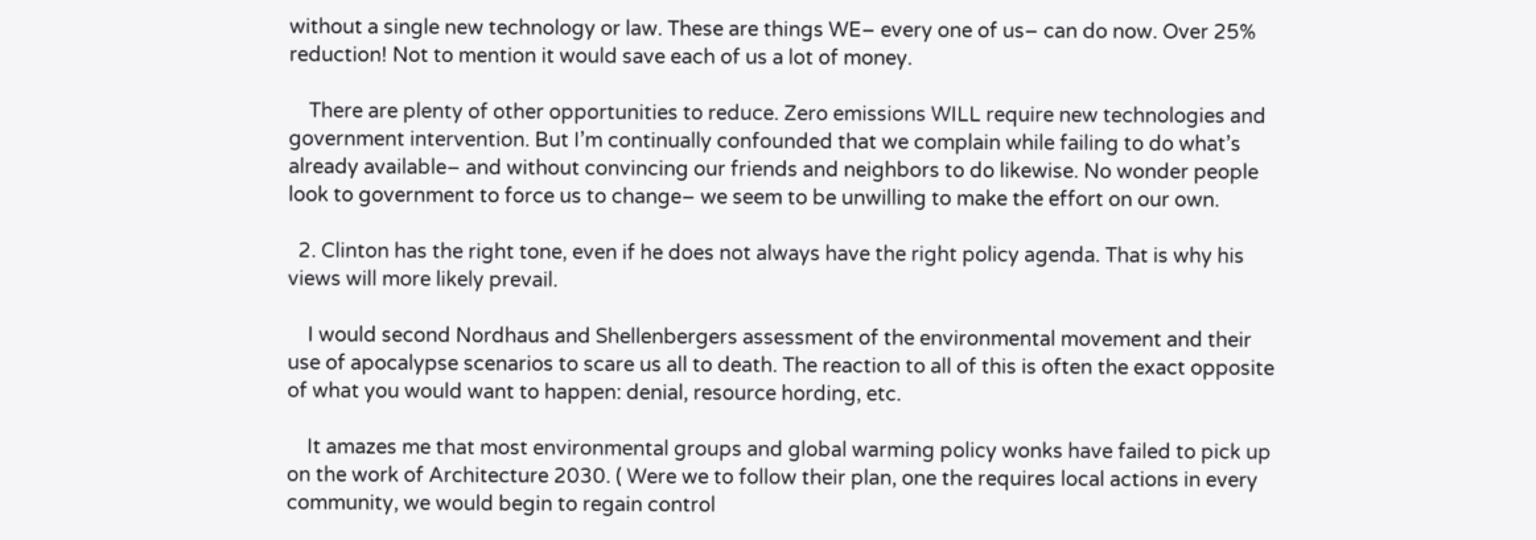without a single new technology or law. These are things WE– every one of us– can do now. Over 25% reduction! Not to mention it would save each of us a lot of money.

    There are plenty of other opportunities to reduce. Zero emissions WILL require new technologies and government intervention. But I’m continually confounded that we complain while failing to do what’s already available– and without convincing our friends and neighbors to do likewise. No wonder people look to government to force us to change– we seem to be unwilling to make the effort on our own.

  2. Clinton has the right tone, even if he does not always have the right policy agenda. That is why his views will more likely prevail.

    I would second Nordhaus and Shellenbergers assessment of the environmental movement and their use of apocalypse scenarios to scare us all to death. The reaction to all of this is often the exact opposite of what you would want to happen: denial, resource hording, etc.

    It amazes me that most environmental groups and global warming policy wonks have failed to pick up on the work of Architecture 2030. ( Were we to follow their plan, one the requires local actions in every community, we would begin to regain control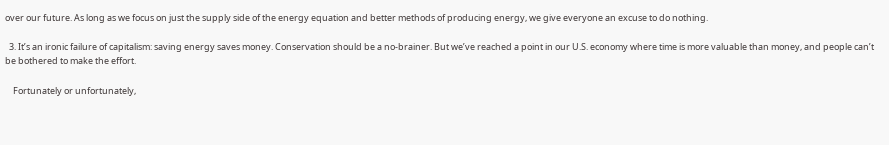over our future. As long as we focus on just the supply side of the energy equation and better methods of producing energy, we give everyone an excuse to do nothing.

  3. It’s an ironic failure of capitalism: saving energy saves money. Conservation should be a no-brainer. But we’ve reached a point in our U.S. economy where time is more valuable than money, and people can’t be bothered to make the effort.

    Fortunately or unfortunately,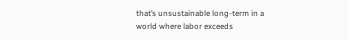that’s unsustainable long-term in a world where labor exceeds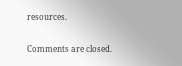resources.

Comments are closed.